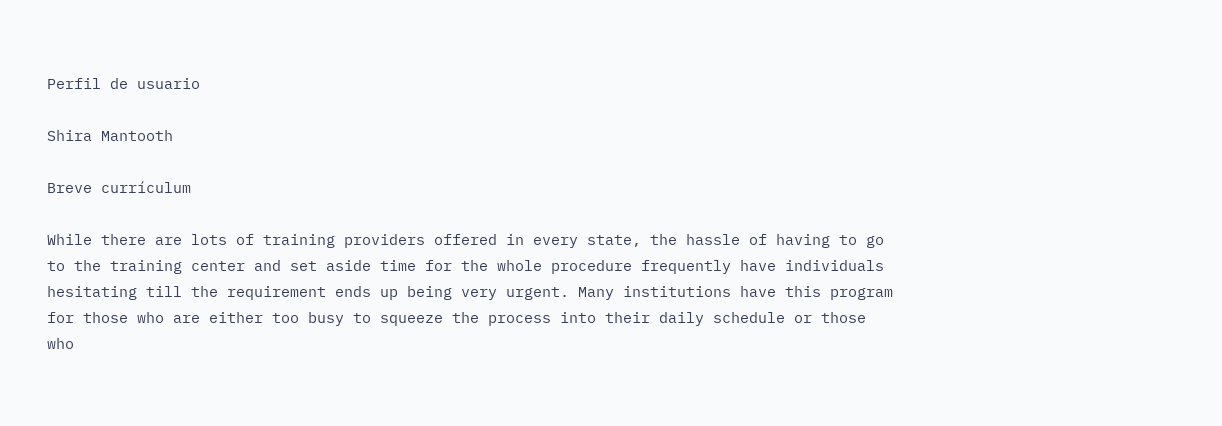Perfil de usuario

Shira Mantooth

Breve currículum

While there are lots of training providers offered in every state, the hassle of having to go to the training center and set aside time for the whole procedure frequently have individuals hesitating till the requirement ends up being very urgent. Many institutions have this program for those who are either too busy to squeeze the process into their daily schedule or those who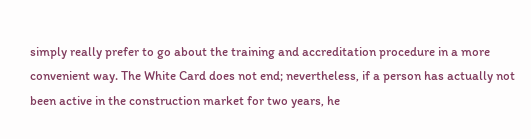simply really prefer to go about the training and accreditation procedure in a more convenient way. The White Card does not end; nevertheless, if a person has actually not been active in the construction market for two years, he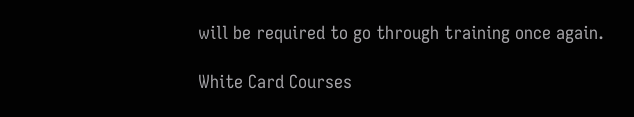will be required to go through training once again.

White Card Courses